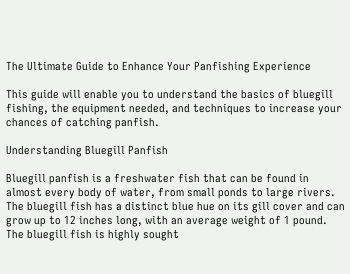The Ultimate Guide to Enhance Your Panfishing Experience

This guide will enable you to understand the basics of bluegill fishing, the equipment needed, and techniques to increase your chances of catching panfish.

Understanding Bluegill Panfish

Bluegill panfish is a freshwater fish that can be found in almost every body of water, from small ponds to large rivers. The bluegill fish has a distinct blue hue on its gill cover and can grow up to 12 inches long, with an average weight of 1 pound. The bluegill fish is highly sought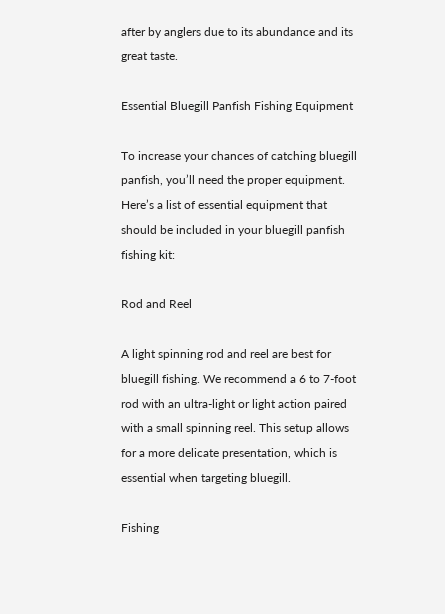after by anglers due to its abundance and its great taste.

Essential Bluegill Panfish Fishing Equipment

To increase your chances of catching bluegill panfish, you’ll need the proper equipment. Here’s a list of essential equipment that should be included in your bluegill panfish fishing kit:

Rod and Reel

A light spinning rod and reel are best for bluegill fishing. We recommend a 6 to 7-foot rod with an ultra-light or light action paired with a small spinning reel. This setup allows for a more delicate presentation, which is essential when targeting bluegill.

Fishing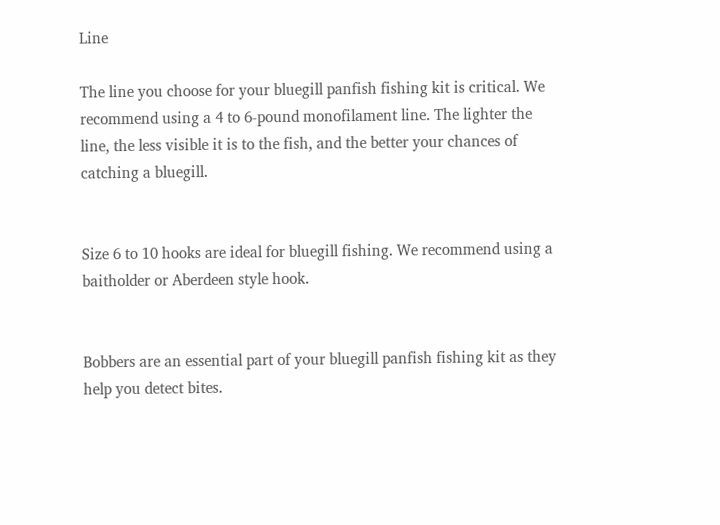Line

The line you choose for your bluegill panfish fishing kit is critical. We recommend using a 4 to 6-pound monofilament line. The lighter the line, the less visible it is to the fish, and the better your chances of catching a bluegill.


Size 6 to 10 hooks are ideal for bluegill fishing. We recommend using a baitholder or Aberdeen style hook.


Bobbers are an essential part of your bluegill panfish fishing kit as they help you detect bites.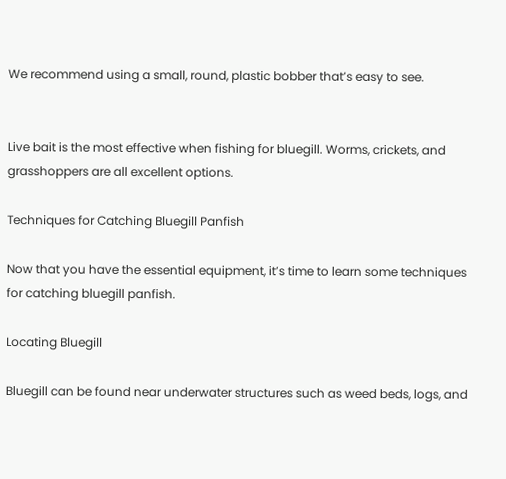We recommend using a small, round, plastic bobber that’s easy to see.


Live bait is the most effective when fishing for bluegill. Worms, crickets, and grasshoppers are all excellent options.

Techniques for Catching Bluegill Panfish

Now that you have the essential equipment, it’s time to learn some techniques for catching bluegill panfish.

Locating Bluegill

Bluegill can be found near underwater structures such as weed beds, logs, and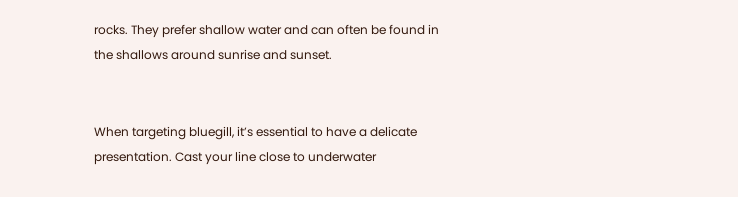rocks. They prefer shallow water and can often be found in the shallows around sunrise and sunset.


When targeting bluegill, it’s essential to have a delicate presentation. Cast your line close to underwater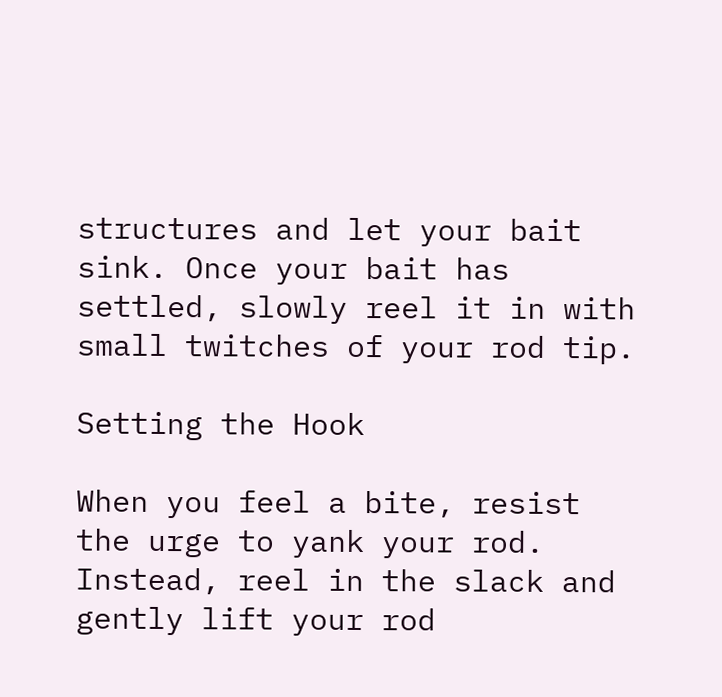structures and let your bait sink. Once your bait has settled, slowly reel it in with small twitches of your rod tip.

Setting the Hook

When you feel a bite, resist the urge to yank your rod. Instead, reel in the slack and gently lift your rod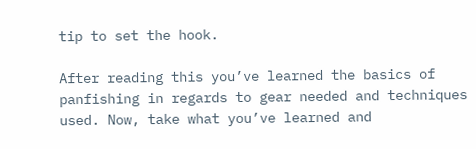tip to set the hook.

After reading this you’ve learned the basics of panfishing in regards to gear needed and techniques used. Now, take what you’ve learned and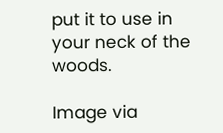put it to use in your neck of the woods.

Image via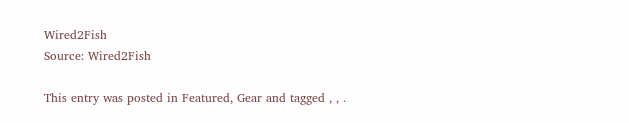Wired2Fish
Source: Wired2Fish

This entry was posted in Featured, Gear and tagged , , .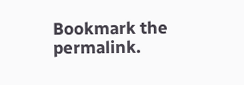Bookmark the permalink.